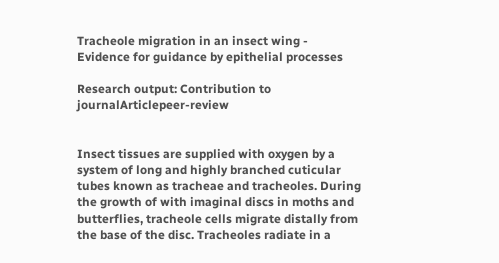Tracheole migration in an insect wing - Evidence for guidance by epithelial processes

Research output: Contribution to journalArticlepeer-review


Insect tissues are supplied with oxygen by a system of long and highly branched cuticular tubes known as tracheae and tracheoles. During the growth of with imaginal discs in moths and butterflies, tracheole cells migrate distally from the base of the disc. Tracheoles radiate in a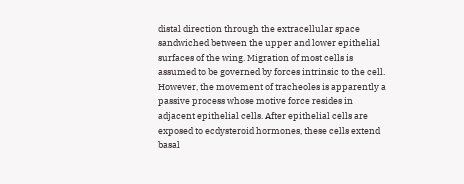distal direction through the extracellular space sandwiched between the upper and lower epithelial surfaces of the wing. Migration of most cells is assumed to be governed by forces intrinsic to the cell. However, the movement of tracheoles is apparently a passive process whose motive force resides in adjacent epithelial cells. After epithelial cells are exposed to ecdysteroid hormones, these cells extend basal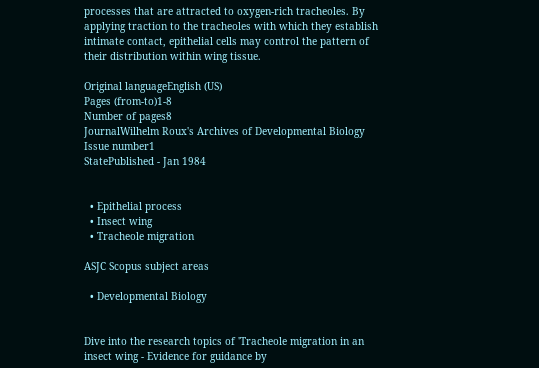processes that are attracted to oxygen-rich tracheoles. By applying traction to the tracheoles with which they establish intimate contact, epithelial cells may control the pattern of their distribution within wing tissue.

Original languageEnglish (US)
Pages (from-to)1-8
Number of pages8
JournalWilhelm Roux's Archives of Developmental Biology
Issue number1
StatePublished - Jan 1984


  • Epithelial process
  • Insect wing
  • Tracheole migration

ASJC Scopus subject areas

  • Developmental Biology


Dive into the research topics of 'Tracheole migration in an insect wing - Evidence for guidance by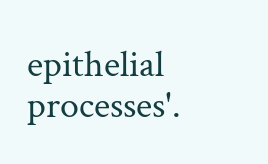epithelial processes'.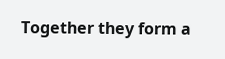Together they form a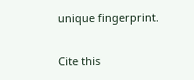unique fingerprint.

Cite this